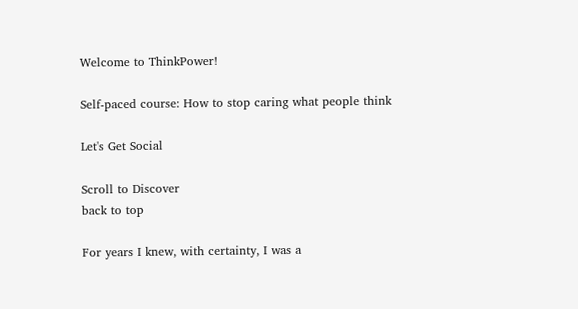Welcome to ThinkPower!

Self-paced course: How to stop caring what people think

Let's Get Social

Scroll to Discover
back to top

For years I knew, with certainty, I was a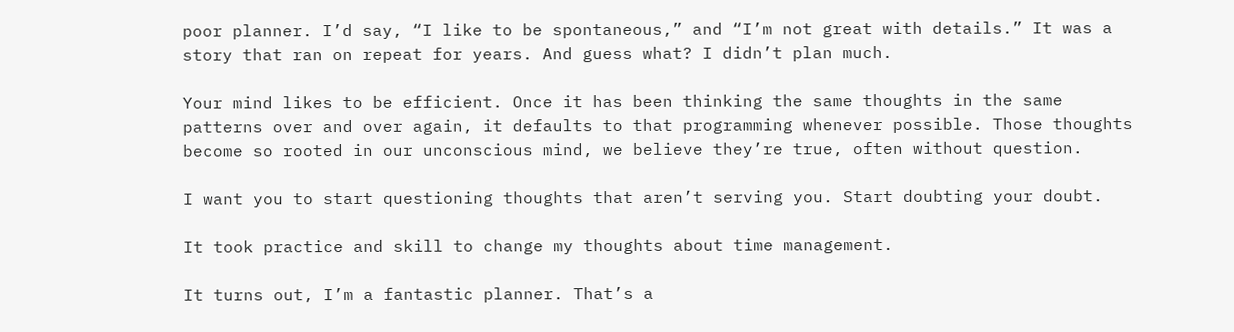poor planner. I’d say, “I like to be spontaneous,” and “I’m not great with details.” It was a story that ran on repeat for years. And guess what? I didn’t plan much.

Your mind likes to be efficient. Once it has been thinking the same thoughts in the same patterns over and over again, it defaults to that programming whenever possible. Those thoughts become so rooted in our unconscious mind, we believe they’re true, often without question.

I want you to start questioning thoughts that aren’t serving you. Start doubting your doubt.

It took practice and skill to change my thoughts about time management.

It turns out, I’m a fantastic planner. That’s a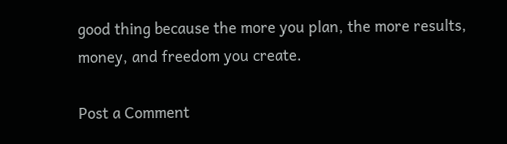good thing because the more you plan, the more results, money, and freedom you create.

Post a Comment